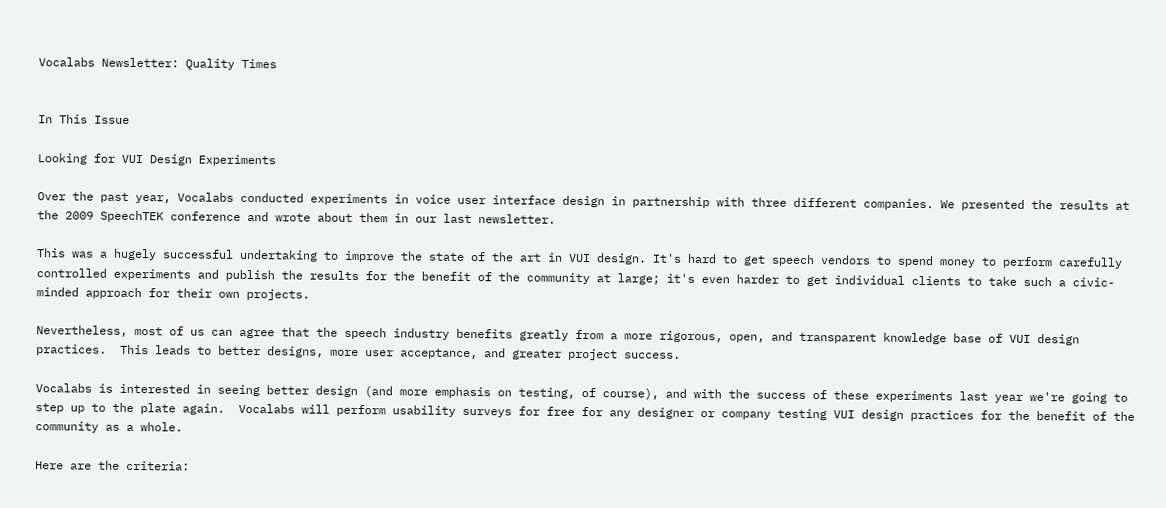Vocalabs Newsletter: Quality Times


In This Issue

Looking for VUI Design Experiments

Over the past year, Vocalabs conducted experiments in voice user interface design in partnership with three different companies. We presented the results at the 2009 SpeechTEK conference and wrote about them in our last newsletter.

This was a hugely successful undertaking to improve the state of the art in VUI design. It's hard to get speech vendors to spend money to perform carefully controlled experiments and publish the results for the benefit of the community at large; it's even harder to get individual clients to take such a civic-minded approach for their own projects.

Nevertheless, most of us can agree that the speech industry benefits greatly from a more rigorous, open, and transparent knowledge base of VUI design practices.  This leads to better designs, more user acceptance, and greater project success.

Vocalabs is interested in seeing better design (and more emphasis on testing, of course), and with the success of these experiments last year we're going to step up to the plate again.  Vocalabs will perform usability surveys for free for any designer or company testing VUI design practices for the benefit of the community as a whole.

Here are the criteria: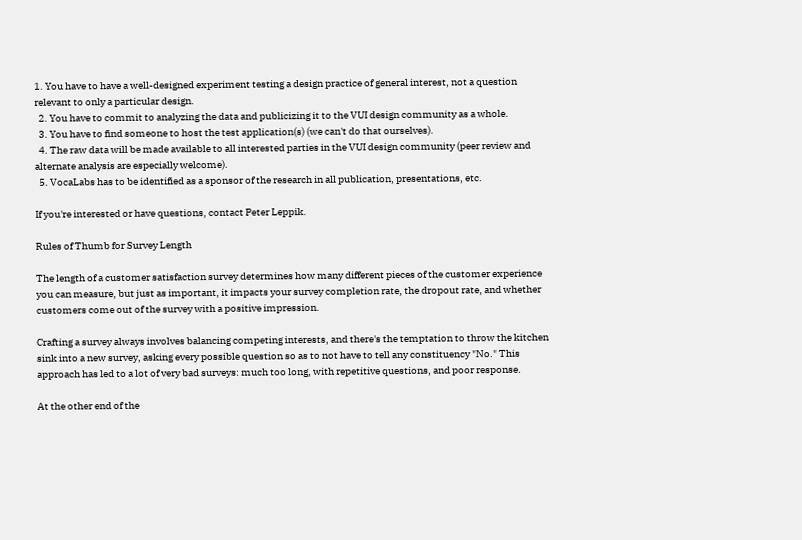1. You have to have a well-designed experiment testing a design practice of general interest, not a question relevant to only a particular design.
  2. You have to commit to analyzing the data and publicizing it to the VUI design community as a whole.
  3. You have to find someone to host the test application(s) (we can't do that ourselves).
  4. The raw data will be made available to all interested parties in the VUI design community (peer review and alternate analysis are especially welcome).
  5. VocaLabs has to be identified as a sponsor of the research in all publication, presentations, etc.

If you're interested or have questions, contact Peter Leppik.

Rules of Thumb for Survey Length

The length of a customer satisfaction survey determines how many different pieces of the customer experience you can measure, but just as important, it impacts your survey completion rate, the dropout rate, and whether customers come out of the survey with a positive impression.

Crafting a survey always involves balancing competing interests, and there's the temptation to throw the kitchen sink into a new survey, asking every possible question so as to not have to tell any constituency "No." This approach has led to a lot of very bad surveys: much too long, with repetitive questions, and poor response.

At the other end of the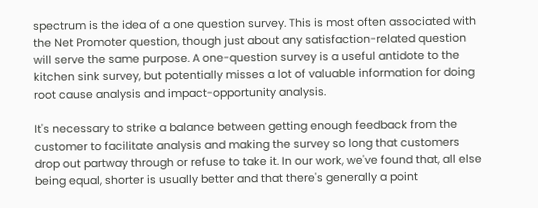spectrum is the idea of a one question survey. This is most often associated with the Net Promoter question, though just about any satisfaction-related question will serve the same purpose. A one-question survey is a useful antidote to the kitchen sink survey, but potentially misses a lot of valuable information for doing root cause analysis and impact-opportunity analysis.

It's necessary to strike a balance between getting enough feedback from the customer to facilitate analysis and making the survey so long that customers drop out partway through or refuse to take it. In our work, we've found that, all else being equal, shorter is usually better and that there's generally a point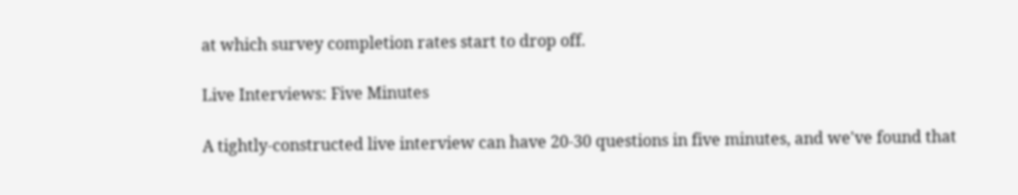at which survey completion rates start to drop off.

Live Interviews: Five Minutes

A tightly-constructed live interview can have 20-30 questions in five minutes, and we've found that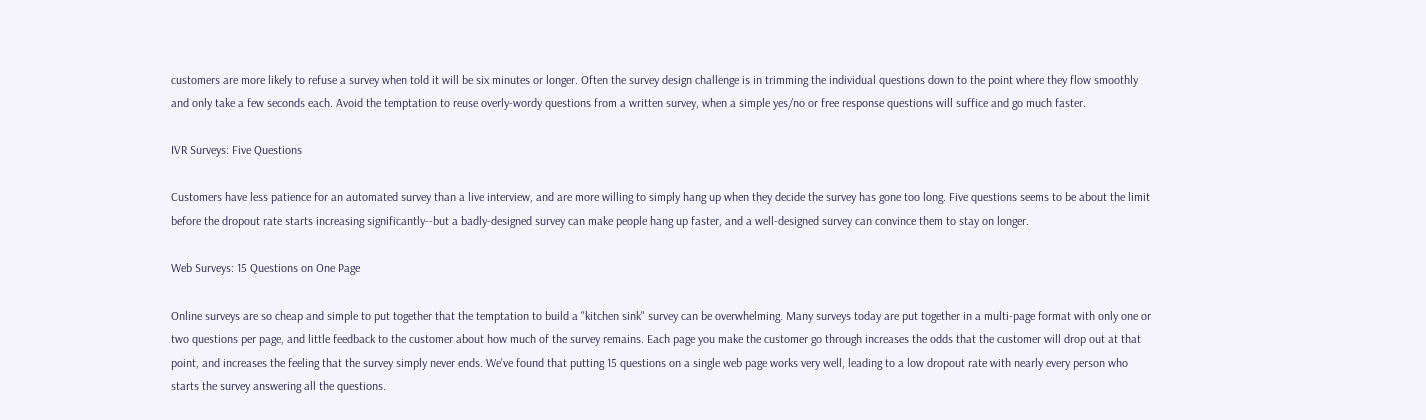customers are more likely to refuse a survey when told it will be six minutes or longer. Often the survey design challenge is in trimming the individual questions down to the point where they flow smoothly and only take a few seconds each. Avoid the temptation to reuse overly-wordy questions from a written survey, when a simple yes/no or free response questions will suffice and go much faster.

IVR Surveys: Five Questions

Customers have less patience for an automated survey than a live interview, and are more willing to simply hang up when they decide the survey has gone too long. Five questions seems to be about the limit before the dropout rate starts increasing significantly--but a badly-designed survey can make people hang up faster, and a well-designed survey can convince them to stay on longer.

Web Surveys: 15 Questions on One Page

Online surveys are so cheap and simple to put together that the temptation to build a "kitchen sink" survey can be overwhelming. Many surveys today are put together in a multi-page format with only one or two questions per page, and little feedback to the customer about how much of the survey remains. Each page you make the customer go through increases the odds that the customer will drop out at that point, and increases the feeling that the survey simply never ends. We've found that putting 15 questions on a single web page works very well, leading to a low dropout rate with nearly every person who starts the survey answering all the questions.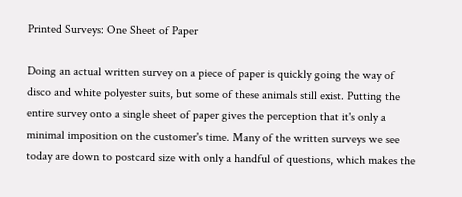Printed Surveys: One Sheet of Paper

Doing an actual written survey on a piece of paper is quickly going the way of disco and white polyester suits, but some of these animals still exist. Putting the entire survey onto a single sheet of paper gives the perception that it's only a minimal imposition on the customer's time. Many of the written surveys we see today are down to postcard size with only a handful of questions, which makes the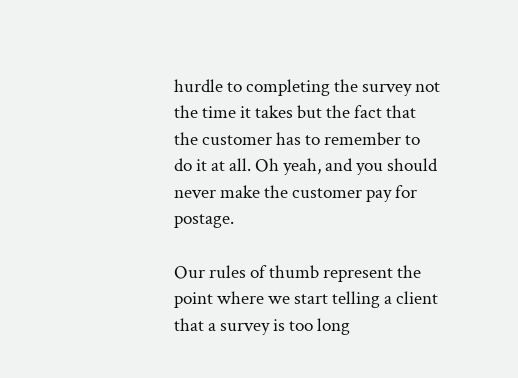hurdle to completing the survey not the time it takes but the fact that the customer has to remember to do it at all. Oh yeah, and you should never make the customer pay for postage.

Our rules of thumb represent the point where we start telling a client that a survey is too long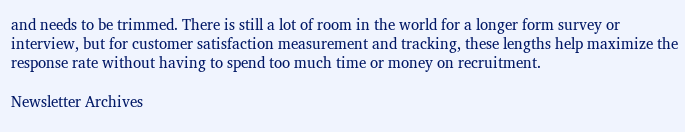and needs to be trimmed. There is still a lot of room in the world for a longer form survey or interview, but for customer satisfaction measurement and tracking, these lengths help maximize the response rate without having to spend too much time or money on recruitment.

Newsletter Archives